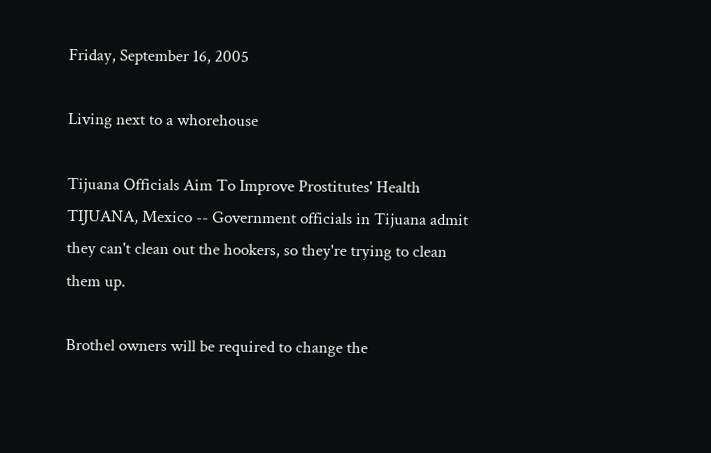Friday, September 16, 2005

Living next to a whorehouse

Tijuana Officials Aim To Improve Prostitutes' Health
TIJUANA, Mexico -- Government officials in Tijuana admit they can't clean out the hookers, so they're trying to clean them up.

Brothel owners will be required to change the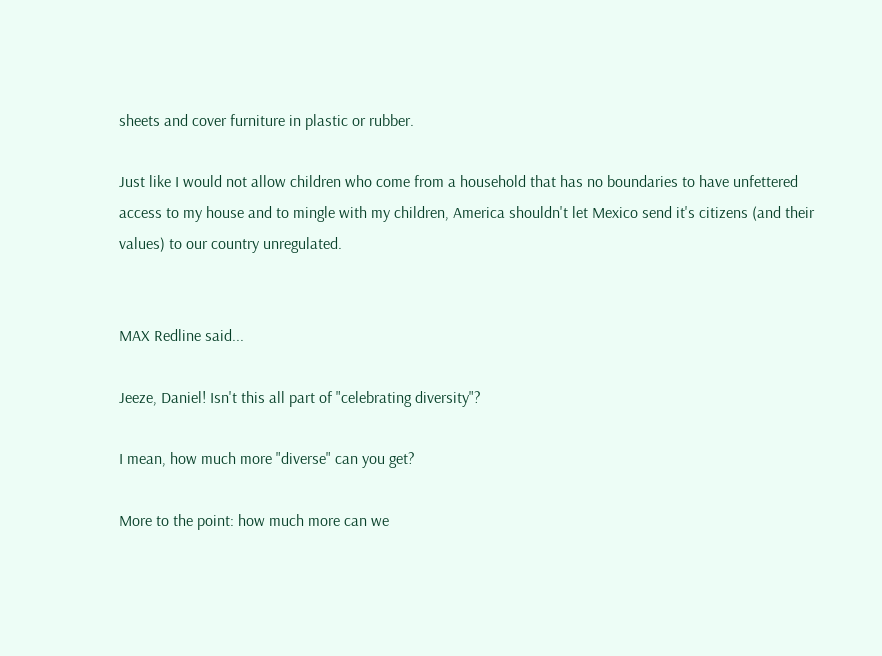sheets and cover furniture in plastic or rubber.

Just like I would not allow children who come from a household that has no boundaries to have unfettered access to my house and to mingle with my children, America shouldn't let Mexico send it's citizens (and their values) to our country unregulated.


MAX Redline said...

Jeeze, Daniel! Isn't this all part of "celebrating diversity"?

I mean, how much more "diverse" can you get?

More to the point: how much more can we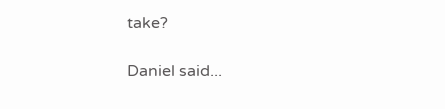take?

Daniel said...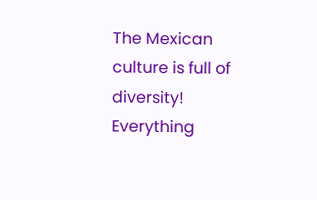The Mexican culture is full of diversity! Everything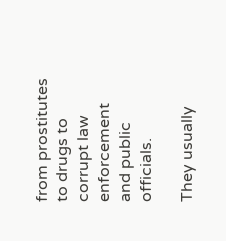from prostitutes to drugs to corrupt law enforcement and public officials.

They usually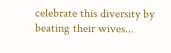celebrate this diversity by beating their wives...